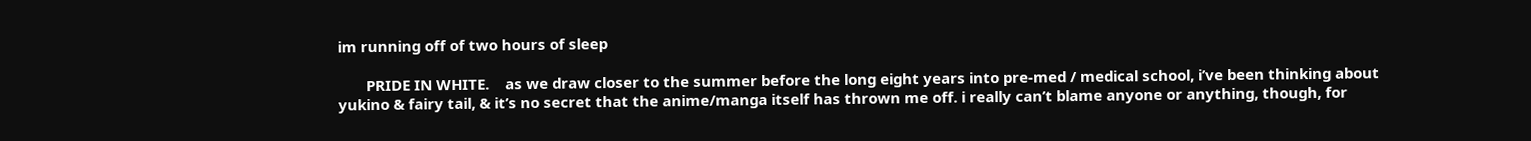im running off of two hours of sleep

       PRIDE IN WHITE.    as we draw closer to the summer before the long eight years into pre-med / medical school, i’ve been thinking about yukino & fairy tail, & it’s no secret that the anime/manga itself has thrown me off. i really can’t blame anyone or anything, though, for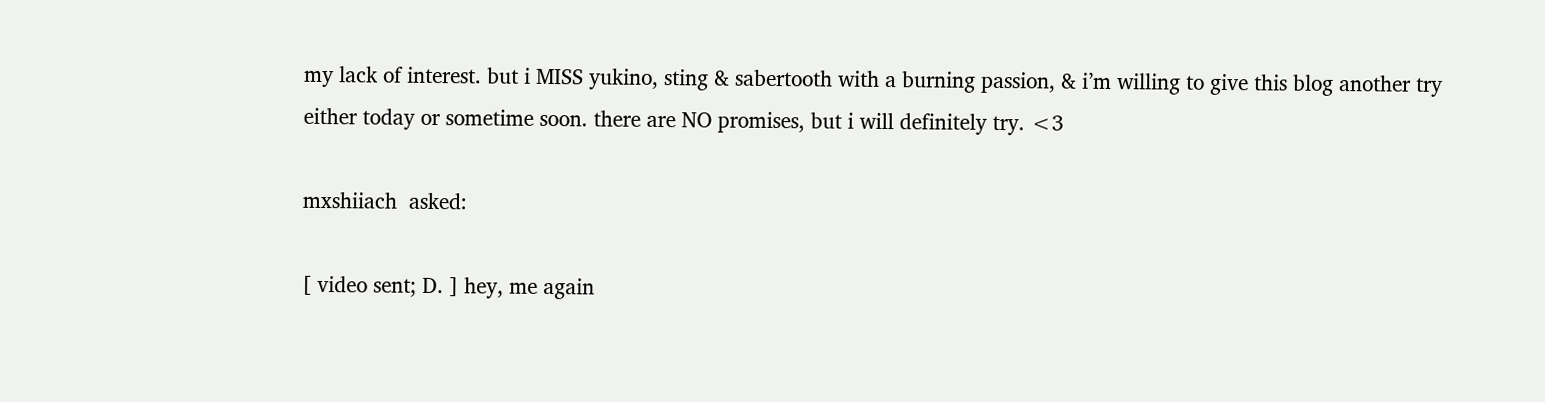my lack of interest. but i MISS yukino, sting & sabertooth with a burning passion, & i’m willing to give this blog another try either today or sometime soon. there are NO promises, but i will definitely try. <3

mxshiiach  asked:

[ video sent; D. ] hey, me again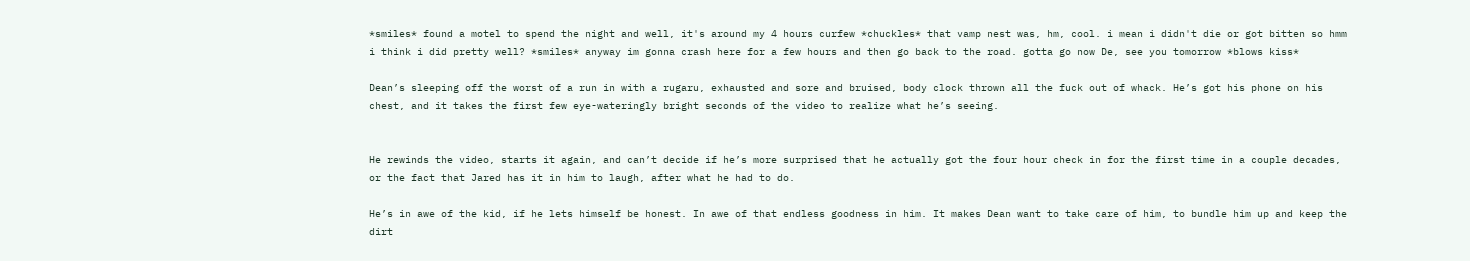*smiles* found a motel to spend the night and well, it's around my 4 hours curfew *chuckles* that vamp nest was, hm, cool. i mean i didn't die or got bitten so hmm i think i did pretty well? *smiles* anyway im gonna crash here for a few hours and then go back to the road. gotta go now De, see you tomorrow *blows kiss*

Dean’s sleeping off the worst of a run in with a rugaru, exhausted and sore and bruised, body clock thrown all the fuck out of whack. He’s got his phone on his chest, and it takes the first few eye-wateringly bright seconds of the video to realize what he’s seeing.


He rewinds the video, starts it again, and can’t decide if he’s more surprised that he actually got the four hour check in for the first time in a couple decades, or the fact that Jared has it in him to laugh, after what he had to do.

He’s in awe of the kid, if he lets himself be honest. In awe of that endless goodness in him. It makes Dean want to take care of him, to bundle him up and keep the dirt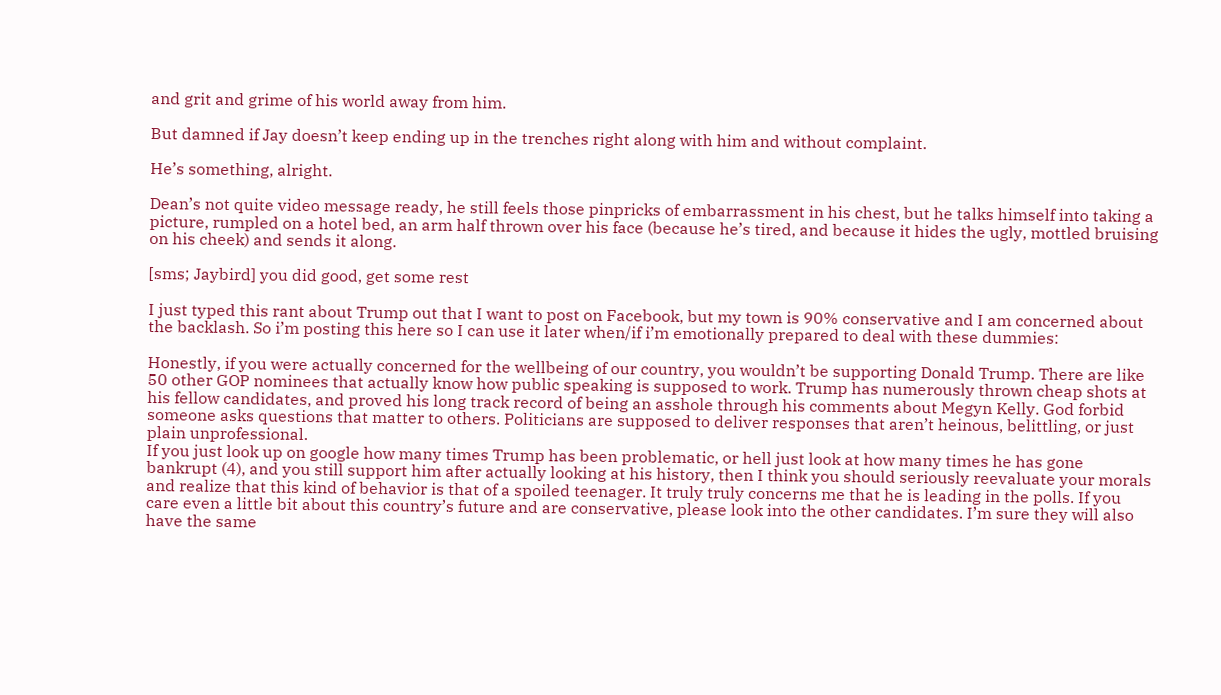and grit and grime of his world away from him.

But damned if Jay doesn’t keep ending up in the trenches right along with him and without complaint.

He’s something, alright.

Dean’s not quite video message ready, he still feels those pinpricks of embarrassment in his chest, but he talks himself into taking a picture, rumpled on a hotel bed, an arm half thrown over his face (because he’s tired, and because it hides the ugly, mottled bruising on his cheek) and sends it along.

[sms; Jaybird] you did good, get some rest

I just typed this rant about Trump out that I want to post on Facebook, but my town is 90% conservative and I am concerned about the backlash. So i’m posting this here so I can use it later when/if i’m emotionally prepared to deal with these dummies:

Honestly, if you were actually concerned for the wellbeing of our country, you wouldn’t be supporting Donald Trump. There are like 50 other GOP nominees that actually know how public speaking is supposed to work. Trump has numerously thrown cheap shots at his fellow candidates, and proved his long track record of being an asshole through his comments about Megyn Kelly. God forbid someone asks questions that matter to others. Politicians are supposed to deliver responses that aren’t heinous, belittling, or just plain unprofessional.
If you just look up on google how many times Trump has been problematic, or hell just look at how many times he has gone bankrupt (4), and you still support him after actually looking at his history, then I think you should seriously reevaluate your morals and realize that this kind of behavior is that of a spoiled teenager. It truly truly concerns me that he is leading in the polls. If you care even a little bit about this country’s future and are conservative, please look into the other candidates. I’m sure they will also have the same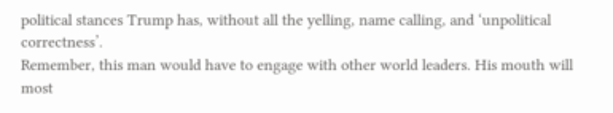political stances Trump has, without all the yelling, name calling, and ‘unpolitical correctness’.
Remember, this man would have to engage with other world leaders. His mouth will most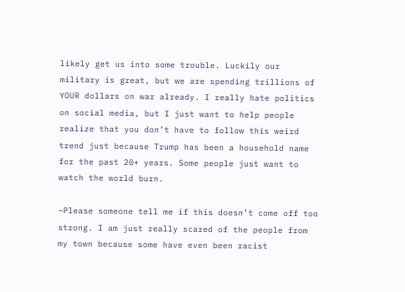likely get us into some trouble. Luckily our military is great, but we are spending trillions of YOUR dollars on war already. I really hate politics on social media, but I just want to help people realize that you don’t have to follow this weird trend just because Trump has been a household name for the past 20+ years. Some people just want to watch the world burn.

–Please someone tell me if this doesn’t come off too strong. I am just really scared of the people from my town because some have even been racist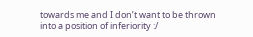towards me and I don’t want to be thrown into a position of inferiority :/